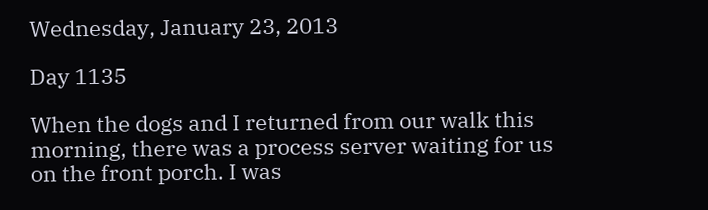Wednesday, January 23, 2013

Day 1135

When the dogs and I returned from our walk this morning, there was a process server waiting for us on the front porch. I was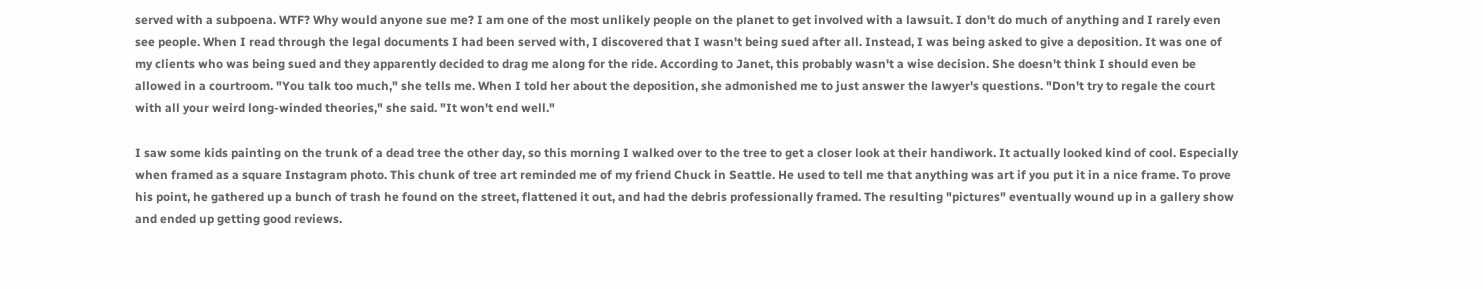served with a subpoena. WTF? Why would anyone sue me? I am one of the most unlikely people on the planet to get involved with a lawsuit. I don't do much of anything and I rarely even see people. When I read through the legal documents I had been served with, I discovered that I wasn't being sued after all. Instead, I was being asked to give a deposition. It was one of my clients who was being sued and they apparently decided to drag me along for the ride. According to Janet, this probably wasn't a wise decision. She doesn't think I should even be allowed in a courtroom. "You talk too much," she tells me. When I told her about the deposition, she admonished me to just answer the lawyer's questions. "Don't try to regale the court with all your weird long-winded theories," she said. "It won't end well."

I saw some kids painting on the trunk of a dead tree the other day, so this morning I walked over to the tree to get a closer look at their handiwork. It actually looked kind of cool. Especially when framed as a square Instagram photo. This chunk of tree art reminded me of my friend Chuck in Seattle. He used to tell me that anything was art if you put it in a nice frame. To prove his point, he gathered up a bunch of trash he found on the street, flattened it out, and had the debris professionally framed. The resulting "pictures" eventually wound up in a gallery show and ended up getting good reviews.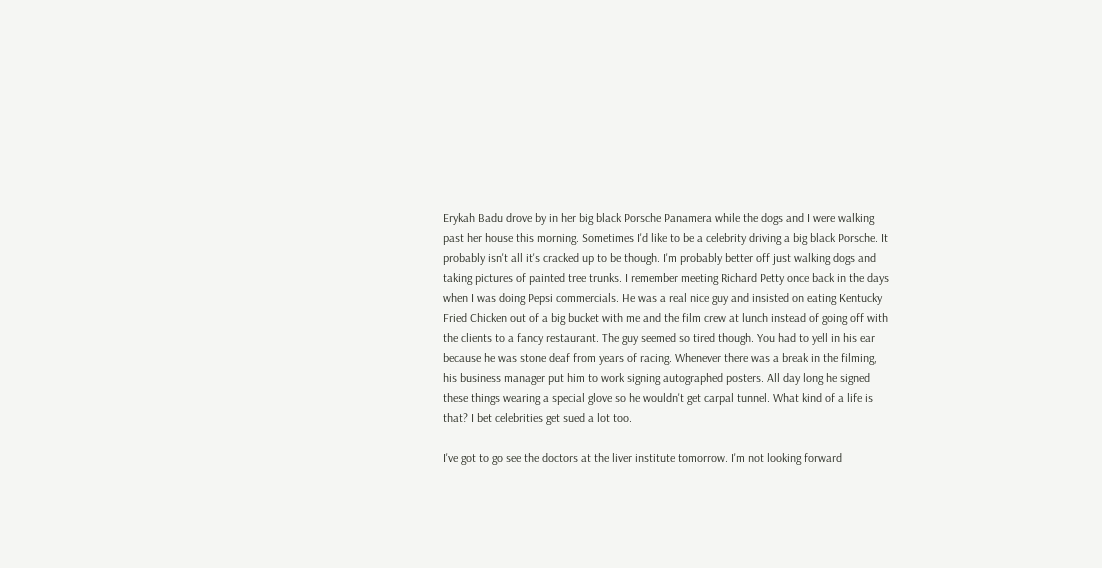Erykah Badu drove by in her big black Porsche Panamera while the dogs and I were walking past her house this morning. Sometimes I'd like to be a celebrity driving a big black Porsche. It probably isn't all it's cracked up to be though. I'm probably better off just walking dogs and taking pictures of painted tree trunks. I remember meeting Richard Petty once back in the days when I was doing Pepsi commercials. He was a real nice guy and insisted on eating Kentucky Fried Chicken out of a big bucket with me and the film crew at lunch instead of going off with the clients to a fancy restaurant. The guy seemed so tired though. You had to yell in his ear because he was stone deaf from years of racing. Whenever there was a break in the filming, his business manager put him to work signing autographed posters. All day long he signed these things wearing a special glove so he wouldn't get carpal tunnel. What kind of a life is that? I bet celebrities get sued a lot too.

I've got to go see the doctors at the liver institute tomorrow. I'm not looking forward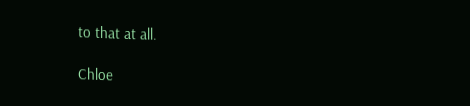to that at all.

Chloe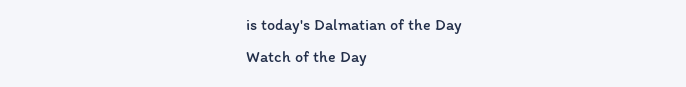is today's Dalmatian of the Day
Watch of the Day